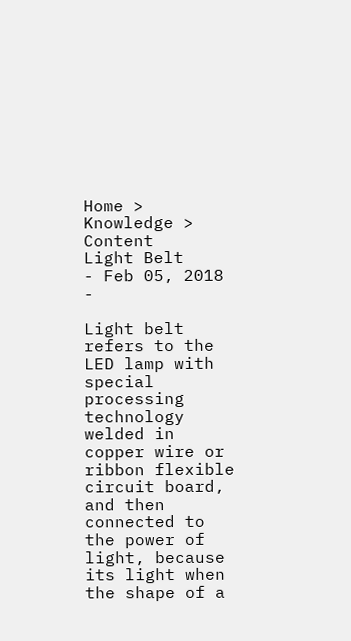Home > Knowledge > Content
Light Belt
- Feb 05, 2018 -

Light belt refers to the LED lamp with special processing technology welded in copper wire or ribbon flexible circuit board, and then connected to the power of light, because its light when the shape of a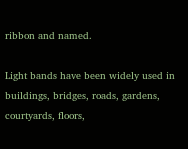ribbon and named.

Light bands have been widely used in buildings, bridges, roads, gardens, courtyards, floors,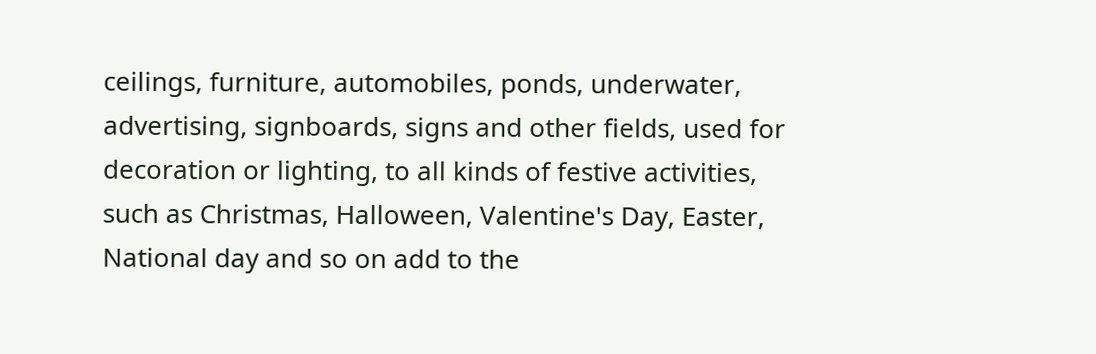ceilings, furniture, automobiles, ponds, underwater, advertising, signboards, signs and other fields, used for decoration or lighting, to all kinds of festive activities, such as Christmas, Halloween, Valentine's Day, Easter, National day and so on add to the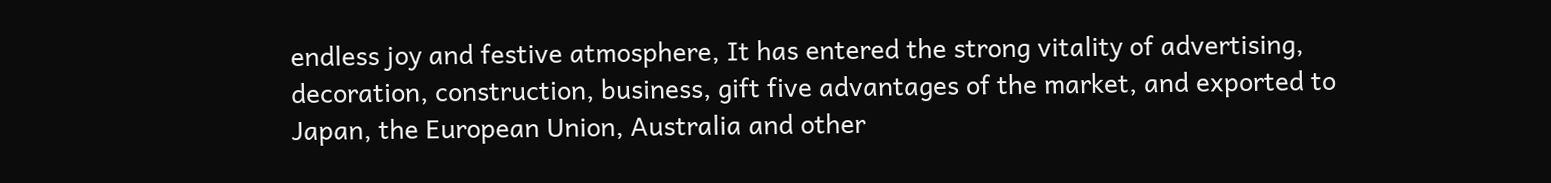endless joy and festive atmosphere, It has entered the strong vitality of advertising, decoration, construction, business, gift five advantages of the market, and exported to Japan, the European Union, Australia and other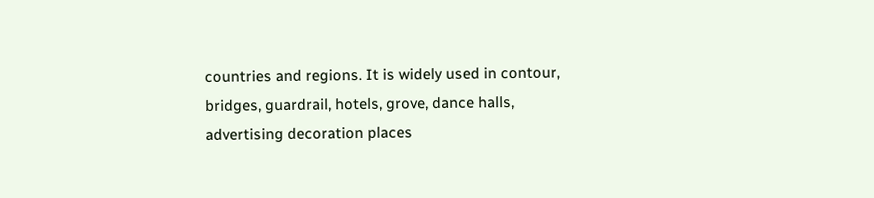countries and regions. It is widely used in contour, bridges, guardrail, hotels, grove, dance halls, advertising decoration places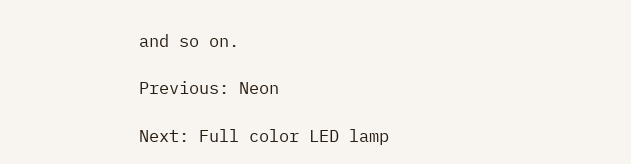and so on.

Previous: Neon

Next: Full color LED lamp